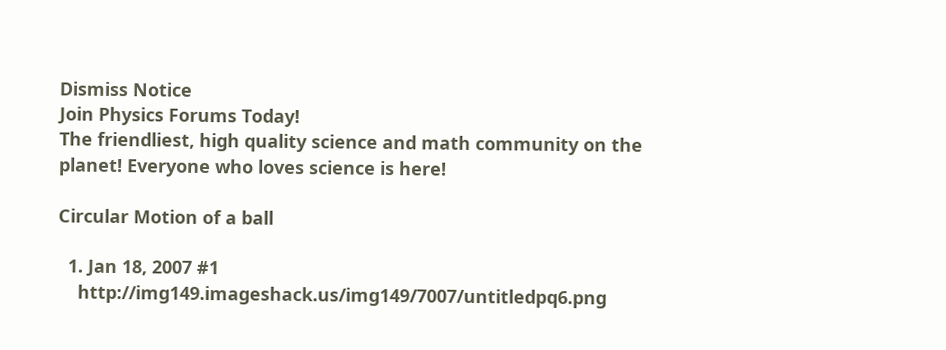Dismiss Notice
Join Physics Forums Today!
The friendliest, high quality science and math community on the planet! Everyone who loves science is here!

Circular Motion of a ball

  1. Jan 18, 2007 #1
    http://img149.imageshack.us/img149/7007/untitledpq6.png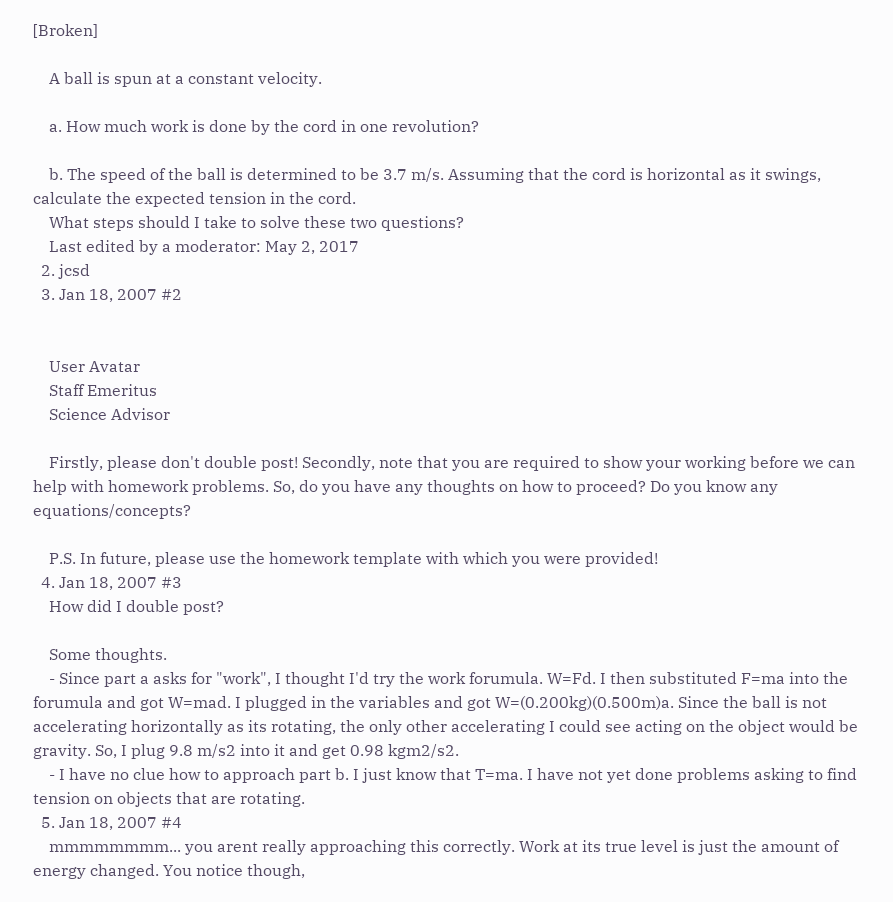[Broken]

    A ball is spun at a constant velocity.

    a. How much work is done by the cord in one revolution?

    b. The speed of the ball is determined to be 3.7 m/s. Assuming that the cord is horizontal as it swings, calculate the expected tension in the cord.
    What steps should I take to solve these two questions?
    Last edited by a moderator: May 2, 2017
  2. jcsd
  3. Jan 18, 2007 #2


    User Avatar
    Staff Emeritus
    Science Advisor

    Firstly, please don't double post! Secondly, note that you are required to show your working before we can help with homework problems. So, do you have any thoughts on how to proceed? Do you know any equations/concepts?

    P.S. In future, please use the homework template with which you were provided!
  4. Jan 18, 2007 #3
    How did I double post?

    Some thoughts.
    - Since part a asks for "work", I thought I'd try the work forumula. W=Fd. I then substituted F=ma into the forumula and got W=mad. I plugged in the variables and got W=(0.200kg)(0.500m)a. Since the ball is not accelerating horizontally as its rotating, the only other accelerating I could see acting on the object would be gravity. So, I plug 9.8 m/s2 into it and get 0.98 kgm2/s2.
    - I have no clue how to approach part b. I just know that T=ma. I have not yet done problems asking to find tension on objects that are rotating.
  5. Jan 18, 2007 #4
    mmmmmmmm... you arent really approaching this correctly. Work at its true level is just the amount of energy changed. You notice though,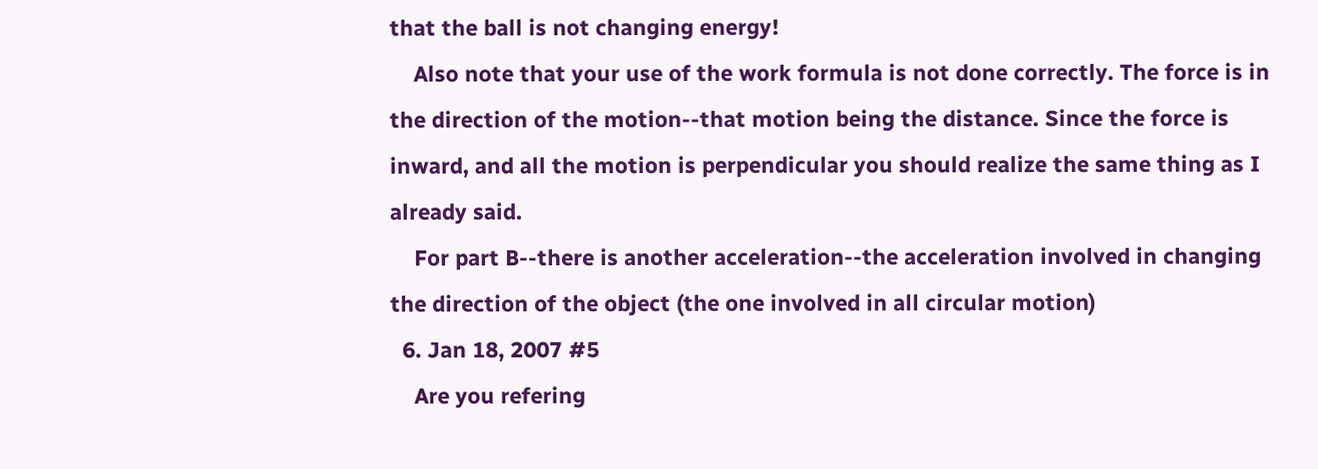that the ball is not changing energy!
    Also note that your use of the work formula is not done correctly. The force is in the direction of the motion--that motion being the distance. Since the force is inward, and all the motion is perpendicular you should realize the same thing as I already said.
    For part B--there is another acceleration--the acceleration involved in changing the direction of the object (the one involved in all circular motion)
  6. Jan 18, 2007 #5
    Are you refering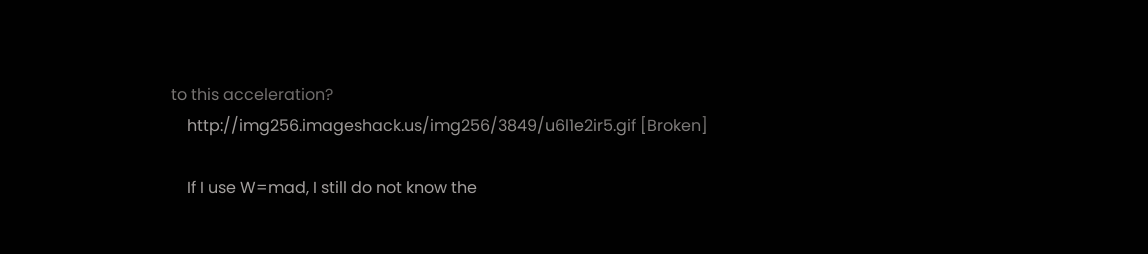to this acceleration?
    http://img256.imageshack.us/img256/3849/u6l1e2ir5.gif [Broken]

    If I use W=mad, I still do not know the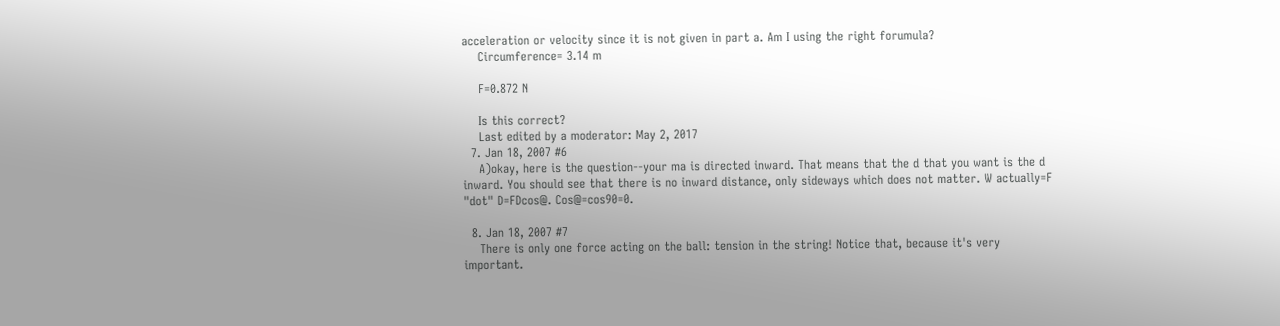acceleration or velocity since it is not given in part a. Am I using the right forumula?
    Circumference= 3.14 m

    F=0.872 N

    Is this correct?
    Last edited by a moderator: May 2, 2017
  7. Jan 18, 2007 #6
    A)okay, here is the question--your ma is directed inward. That means that the d that you want is the d inward. You should see that there is no inward distance, only sideways which does not matter. W actually=F "dot" D=FDcos@. Cos@=cos90=0.

  8. Jan 18, 2007 #7
    There is only one force acting on the ball: tension in the string! Notice that, because it's very important.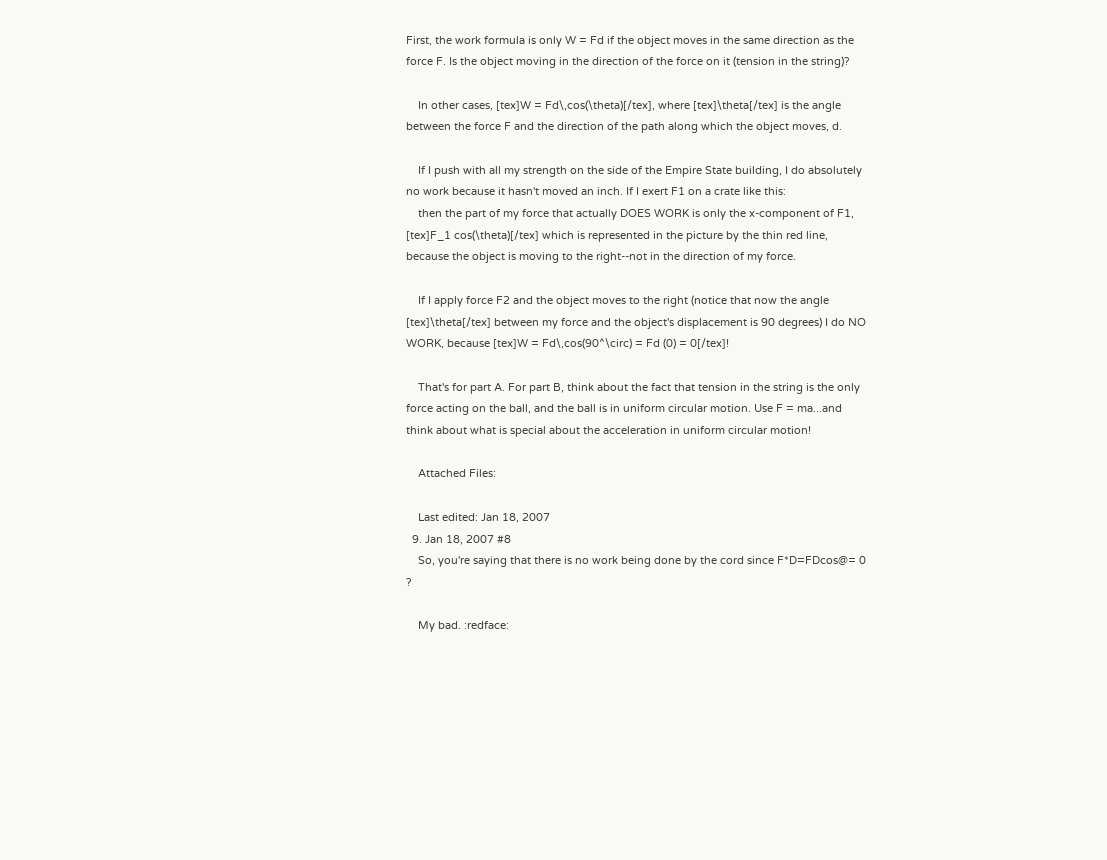First, the work formula is only W = Fd if the object moves in the same direction as the force F. Is the object moving in the direction of the force on it (tension in the string)?

    In other cases, [tex]W = Fd\,cos(\theta)[/tex], where [tex]\theta[/tex] is the angle between the force F and the direction of the path along which the object moves, d.

    If I push with all my strength on the side of the Empire State building, I do absolutely no work because it hasn't moved an inch. If I exert F1 on a crate like this:
    then the part of my force that actually DOES WORK is only the x-component of F1, [tex]F_1 cos(\theta)[/tex] which is represented in the picture by the thin red line, because the object is moving to the right--not in the direction of my force.

    If I apply force F2 and the object moves to the right (notice that now the angle [tex]\theta[/tex] between my force and the object's displacement is 90 degrees) I do NO WORK, because [tex]W = Fd\,cos(90^\circ) = Fd (0) = 0[/tex]!

    That's for part A. For part B, think about the fact that tension in the string is the only force acting on the ball, and the ball is in uniform circular motion. Use F = ma...and think about what is special about the acceleration in uniform circular motion!

    Attached Files:

    Last edited: Jan 18, 2007
  9. Jan 18, 2007 #8
    So, you're saying that there is no work being done by the cord since F*D=FDcos@= 0 ?

    My bad. :redface: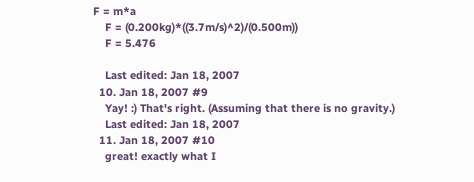F = m*a
    F = (0.200kg)*((3.7m/s)^2)/(0.500m))
    F = 5.476

    Last edited: Jan 18, 2007
  10. Jan 18, 2007 #9
    Yay! :) That's right. (Assuming that there is no gravity.)
    Last edited: Jan 18, 2007
  11. Jan 18, 2007 #10
    great! exactly what I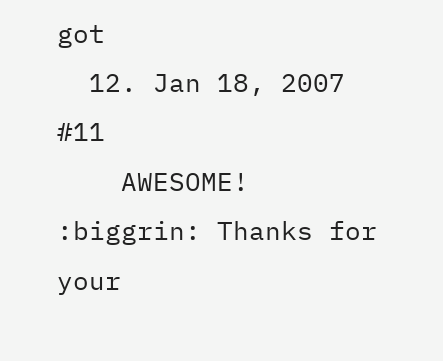got
  12. Jan 18, 2007 #11
    AWESOME! :biggrin: Thanks for your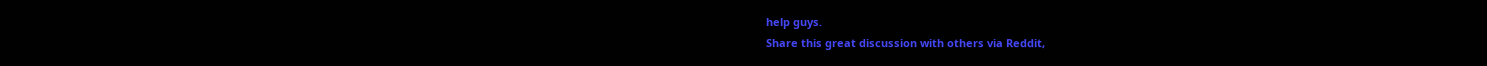help guys.
Share this great discussion with others via Reddit,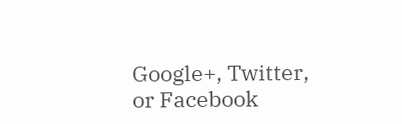Google+, Twitter, or Facebook